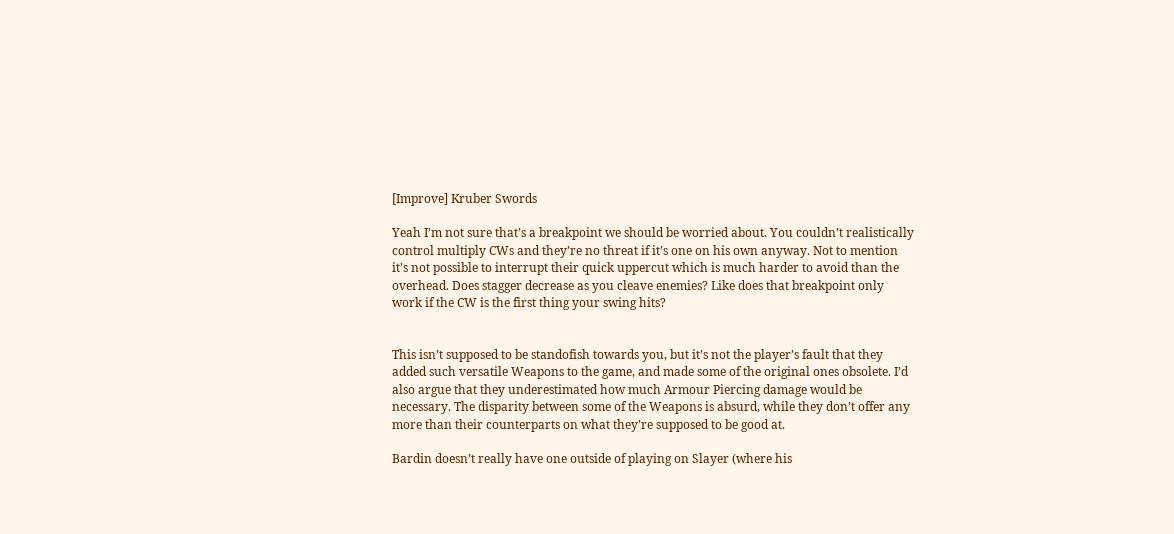[Improve] Kruber Swords

Yeah I’m not sure that’s a breakpoint we should be worried about. You couldn’t realistically control multiply CWs and they’re no threat if it’s one on his own anyway. Not to mention it’s not possible to interrupt their quick uppercut which is much harder to avoid than the overhead. Does stagger decrease as you cleave enemies? Like does that breakpoint only work if the CW is the first thing your swing hits?


This isn’t supposed to be standofish towards you, but it’s not the player’s fault that they added such versatile Weapons to the game, and made some of the original ones obsolete. I’d also argue that they underestimated how much Armour Piercing damage would be necessary. The disparity between some of the Weapons is absurd, while they don’t offer any more than their counterparts on what they’re supposed to be good at.

Bardin doesn’t really have one outside of playing on Slayer (where his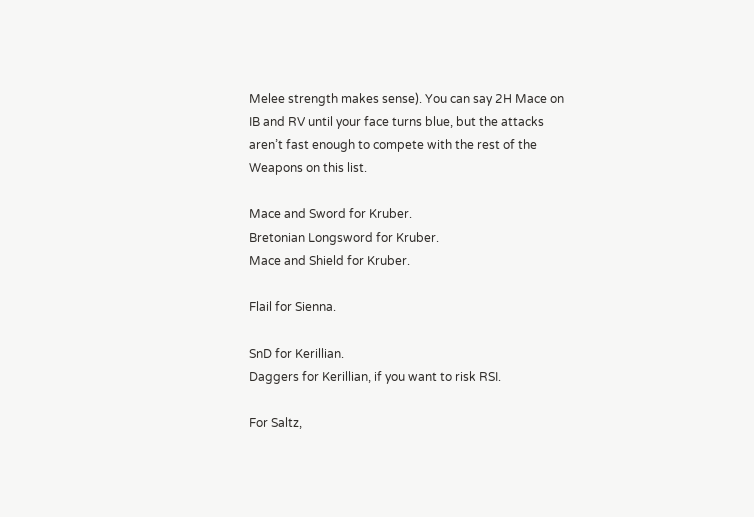Melee strength makes sense). You can say 2H Mace on IB and RV until your face turns blue, but the attacks aren’t fast enough to compete with the rest of the Weapons on this list.

Mace and Sword for Kruber.
Bretonian Longsword for Kruber.
Mace and Shield for Kruber.

Flail for Sienna.

SnD for Kerillian.
Daggers for Kerillian, if you want to risk RSI.

For Saltz,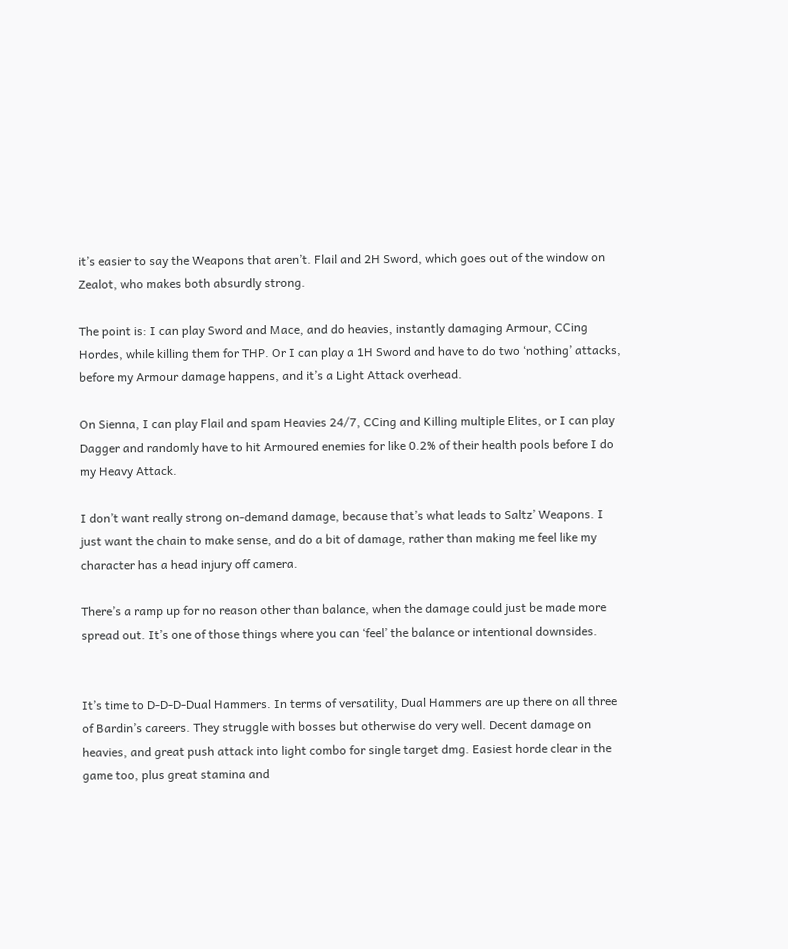it’s easier to say the Weapons that aren’t. Flail and 2H Sword, which goes out of the window on Zealot, who makes both absurdly strong.

The point is: I can play Sword and Mace, and do heavies, instantly damaging Armour, CCing Hordes, while killing them for THP. Or I can play a 1H Sword and have to do two ‘nothing’ attacks, before my Armour damage happens, and it’s a Light Attack overhead.

On Sienna, I can play Flail and spam Heavies 24/7, CCing and Killing multiple Elites, or I can play Dagger and randomly have to hit Armoured enemies for like 0.2% of their health pools before I do my Heavy Attack.

I don’t want really strong on-demand damage, because that’s what leads to Saltz’ Weapons. I just want the chain to make sense, and do a bit of damage, rather than making me feel like my character has a head injury off camera.

There’s a ramp up for no reason other than balance, when the damage could just be made more spread out. It’s one of those things where you can ‘feel’ the balance or intentional downsides.


It’s time to D-D-D-Dual Hammers. In terms of versatility, Dual Hammers are up there on all three of Bardin’s careers. They struggle with bosses but otherwise do very well. Decent damage on heavies, and great push attack into light combo for single target dmg. Easiest horde clear in the game too, plus great stamina and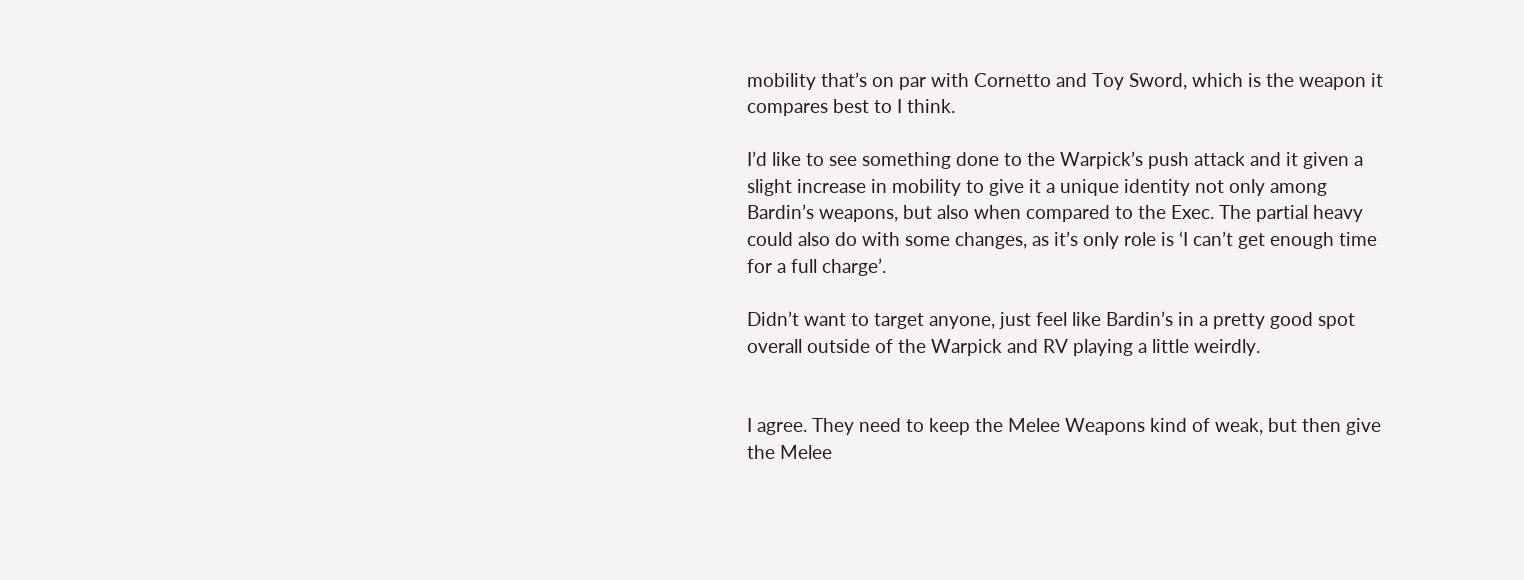mobility that’s on par with Cornetto and Toy Sword, which is the weapon it compares best to I think.

I’d like to see something done to the Warpick’s push attack and it given a slight increase in mobility to give it a unique identity not only among Bardin’s weapons, but also when compared to the Exec. The partial heavy could also do with some changes, as it’s only role is ‘I can’t get enough time for a full charge’.

Didn’t want to target anyone, just feel like Bardin’s in a pretty good spot overall outside of the Warpick and RV playing a little weirdly.


I agree. They need to keep the Melee Weapons kind of weak, but then give the Melee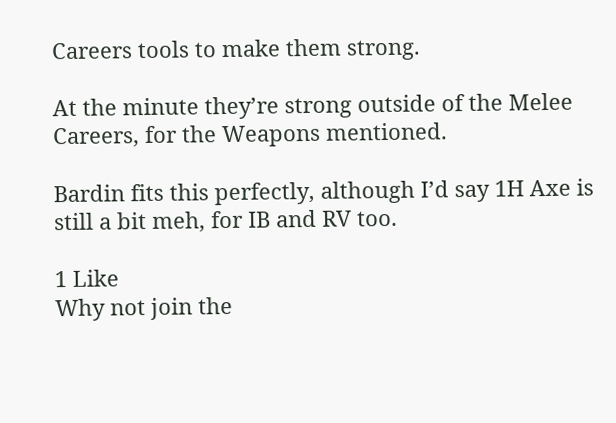Careers tools to make them strong.

At the minute they’re strong outside of the Melee Careers, for the Weapons mentioned.

Bardin fits this perfectly, although I’d say 1H Axe is still a bit meh, for IB and RV too.

1 Like
Why not join the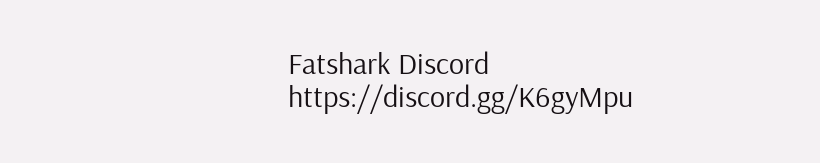Fatshark Discord https://discord.gg/K6gyMpu